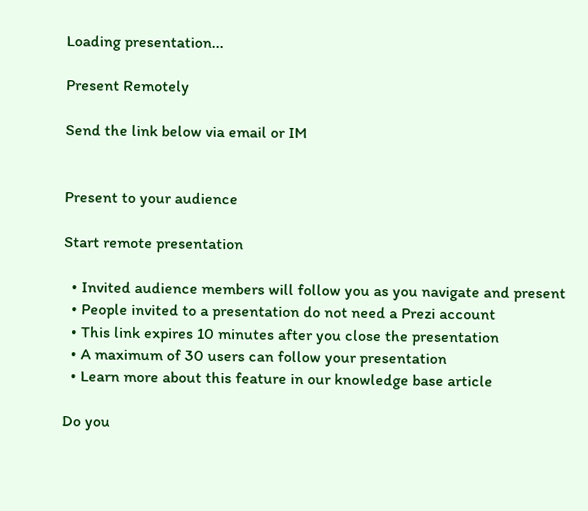Loading presentation...

Present Remotely

Send the link below via email or IM


Present to your audience

Start remote presentation

  • Invited audience members will follow you as you navigate and present
  • People invited to a presentation do not need a Prezi account
  • This link expires 10 minutes after you close the presentation
  • A maximum of 30 users can follow your presentation
  • Learn more about this feature in our knowledge base article

Do you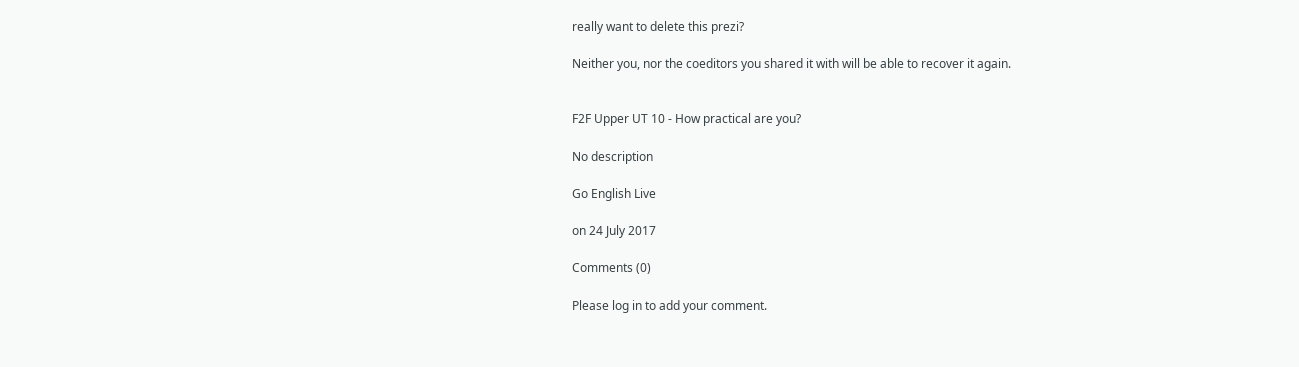really want to delete this prezi?

Neither you, nor the coeditors you shared it with will be able to recover it again.


F2F Upper UT 10 - How practical are you?

No description

Go English Live

on 24 July 2017

Comments (0)

Please log in to add your comment.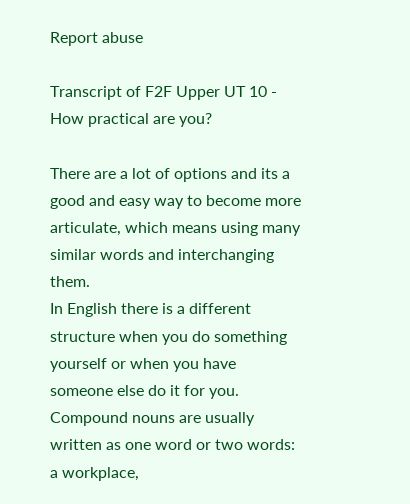Report abuse

Transcript of F2F Upper UT 10 - How practical are you?

There are a lot of options and its a good and easy way to become more articulate, which means using many similar words and interchanging them.
In English there is a different structure when you do something yourself or when you have someone else do it for you.
Compound nouns are usually written as one word or two words: a workplace,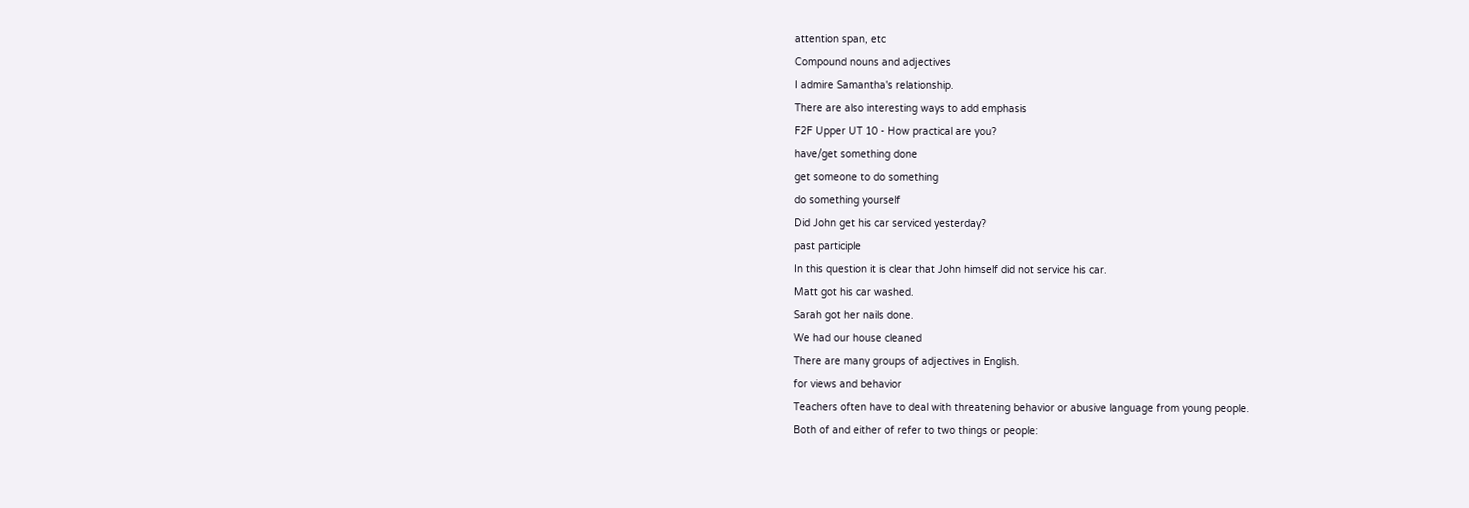attention span, etc
Compound nouns and adjectives
I admire Samantha's relationship.
There are also interesting ways to add emphasis
F2F Upper UT 10 - How practical are you?
have/get something done
get someone to do something
do something yourself
Did John get his car serviced yesterday?
past participle
In this question it is clear that John himself did not service his car.
Matt got his car washed.
Sarah got her nails done.
We had our house cleaned
There are many groups of adjectives in English.
for views and behavior
Teachers often have to deal with threatening behavior or abusive language from young people.
Both of and either of refer to two things or people: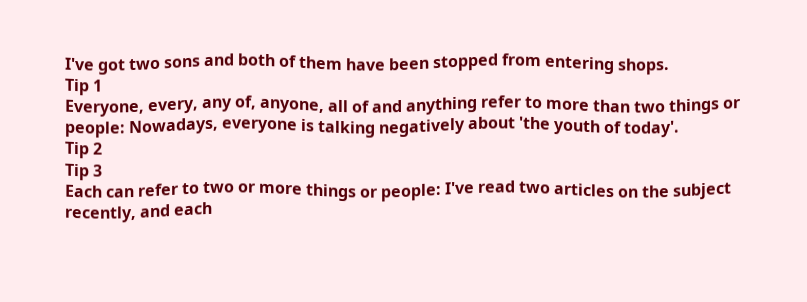I've got two sons and both of them have been stopped from entering shops.
Tip 1
Everyone, every, any of, anyone, all of and anything refer to more than two things or people: Nowadays, everyone is talking negatively about 'the youth of today'.
Tip 2
Tip 3
Each can refer to two or more things or people: I've read two articles on the subject recently, and each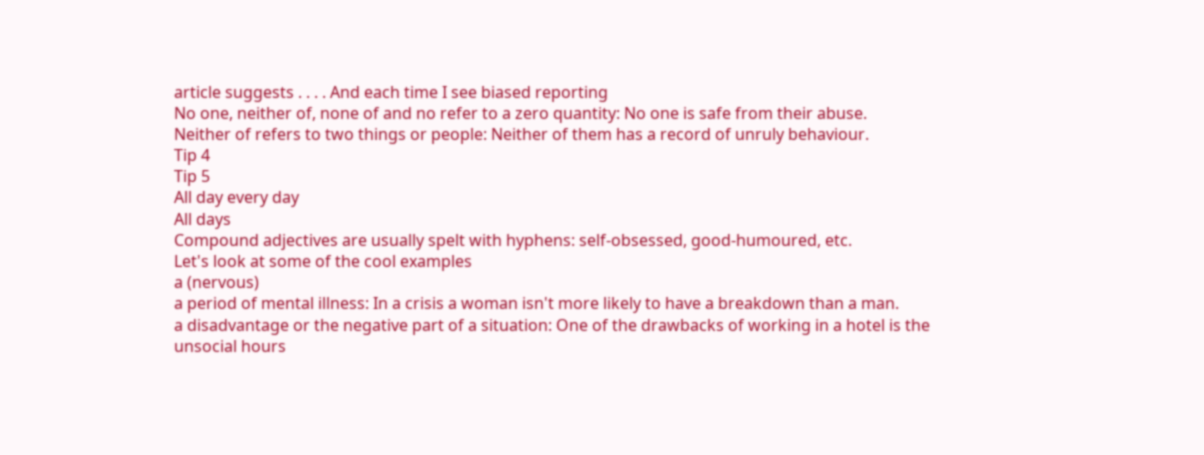article suggests . . . . And each time I see biased reporting
No one, neither of, none of and no refer to a zero quantity: No one is safe from their abuse.
Neither of refers to two things or people: Neither of them has a record of unruly behaviour.
Tip 4
Tip 5
All day every day
All days
Compound adjectives are usually spelt with hyphens: self-obsessed, good-humoured, etc.
Let's look at some of the cool examples
a (nervous)
a period of mental illness: In a crisis a woman isn't more likely to have a breakdown than a man.
a disadvantage or the negative part of a situation: One of the drawbacks of working in a hotel is the unsocial hours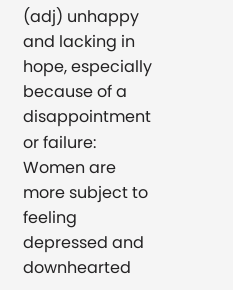(adj) unhappy and lacking in hope, especially because of a disappointment or failure: Women are more subject to feeling depressed and downhearted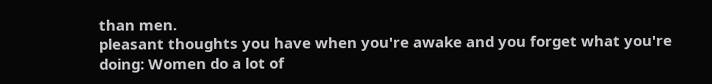than men.
pleasant thoughts you have when you're awake and you forget what you're doing: Women do a lot of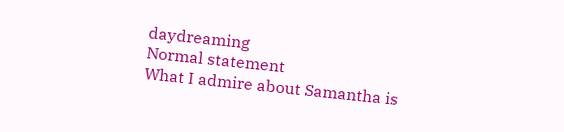daydreaming
Normal statement
What I admire about Samantha is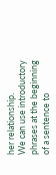her relationship.
We can use introductory phrases at the beginning of a sentence to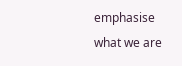emphasise what we are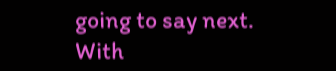going to say next.
With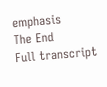emphasis
The End
Full transcript